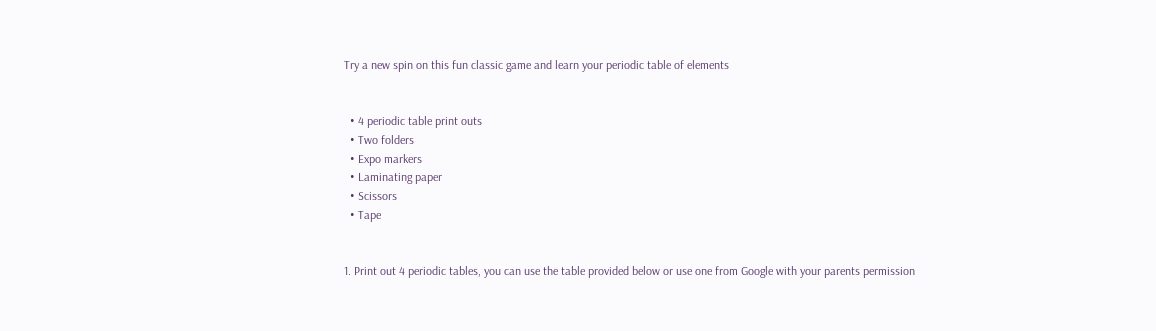Try a new spin on this fun classic game and learn your periodic table of elements


  • 4 periodic table print outs
  • Two folders
  • Expo markers
  • Laminating paper
  • Scissors
  • Tape


1. Print out 4 periodic tables, you can use the table provided below or use one from Google with your parents permission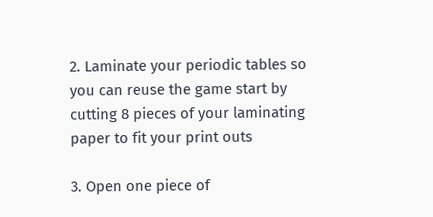2. Laminate your periodic tables so you can reuse the game start by cutting 8 pieces of your laminating paper to fit your print outs

3. Open one piece of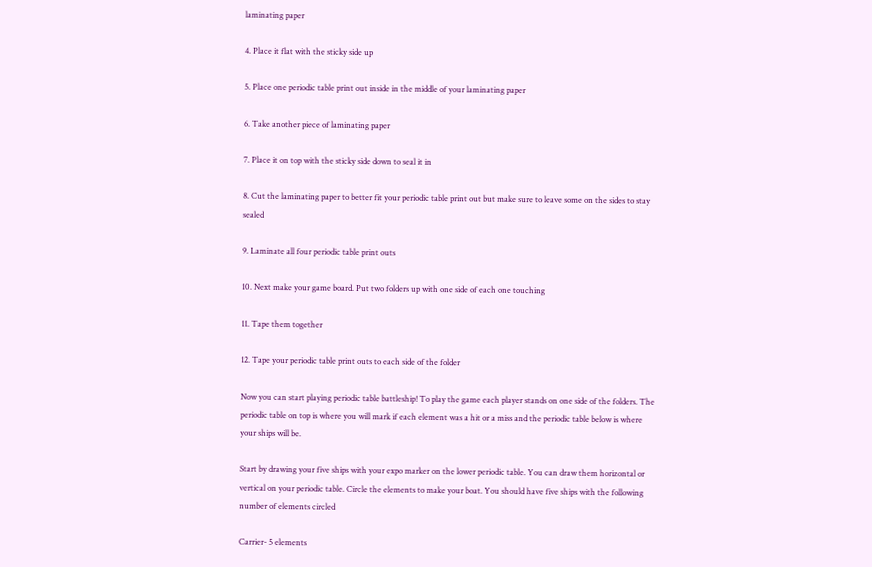laminating paper

4. Place it flat with the sticky side up

5. Place one periodic table print out inside in the middle of your laminating paper

6. Take another piece of laminating paper

7. Place it on top with the sticky side down to seal it in

8. Cut the laminating paper to better fit your periodic table print out but make sure to leave some on the sides to stay sealed

9. Laminate all four periodic table print outs

10. Next make your game board. Put two folders up with one side of each one touching

11. Tape them together

12. Tape your periodic table print outs to each side of the folder

Now you can start playing periodic table battleship! To play the game each player stands on one side of the folders. The periodic table on top is where you will mark if each element was a hit or a miss and the periodic table below is where your ships will be.

Start by drawing your five ships with your expo marker on the lower periodic table. You can draw them horizontal or vertical on your periodic table. Circle the elements to make your boat. You should have five ships with the following number of elements circled

Carrier- 5 elements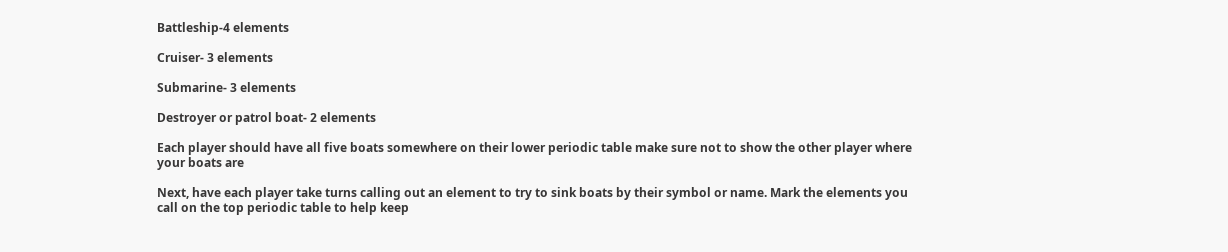Battleship-4 elements

Cruiser- 3 elements

Submarine- 3 elements

Destroyer or patrol boat- 2 elements

Each player should have all five boats somewhere on their lower periodic table make sure not to show the other player where your boats are

Next, have each player take turns calling out an element to try to sink boats by their symbol or name. Mark the elements you call on the top periodic table to help keep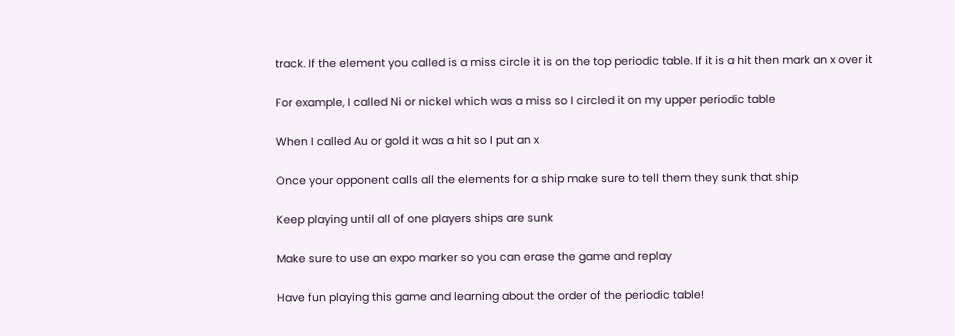track. If the element you called is a miss circle it is on the top periodic table. If it is a hit then mark an x over it

For example, I called Ni or nickel which was a miss so I circled it on my upper periodic table

When I called Au or gold it was a hit so I put an x

Once your opponent calls all the elements for a ship make sure to tell them they sunk that ship

Keep playing until all of one players ships are sunk

Make sure to use an expo marker so you can erase the game and replay

Have fun playing this game and learning about the order of the periodic table!